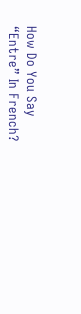How Do You Say “Entre” In French?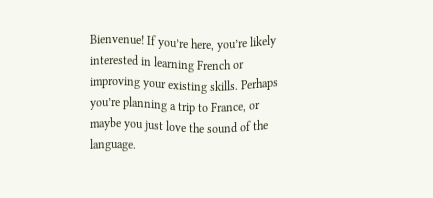Bienvenue! If you’re here, you’re likely interested in learning French or improving your existing skills. Perhaps you’re planning a trip to France, or maybe you just love the sound of the language.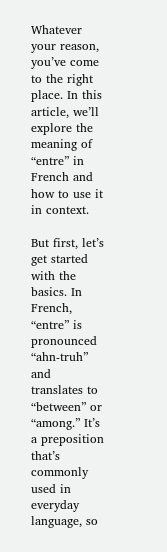Whatever your reason, you’ve come to the right place. In this article, we’ll explore the meaning of “entre” in French and how to use it in context.

But first, let’s get started with the basics. In French, “entre” is pronounced “ahn-truh” and translates to “between” or “among.” It’s a preposition that’s commonly used in everyday language, so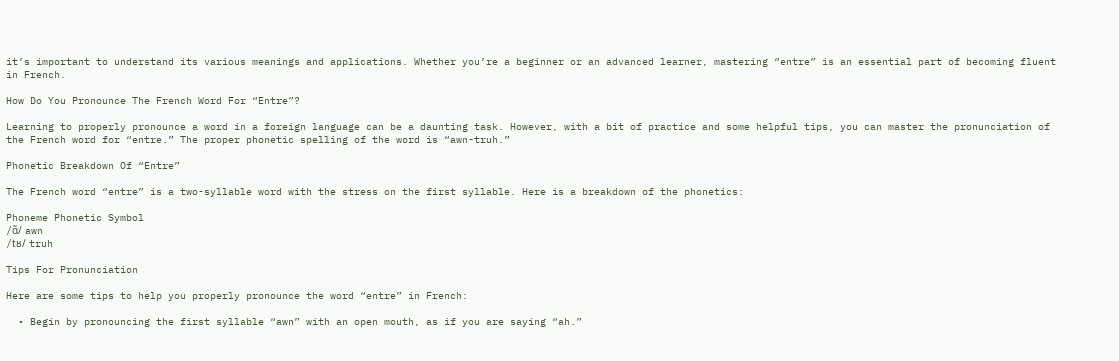it’s important to understand its various meanings and applications. Whether you’re a beginner or an advanced learner, mastering “entre” is an essential part of becoming fluent in French.

How Do You Pronounce The French Word For “Entre”?

Learning to properly pronounce a word in a foreign language can be a daunting task. However, with a bit of practice and some helpful tips, you can master the pronunciation of the French word for “entre.” The proper phonetic spelling of the word is “awn-truh.”

Phonetic Breakdown Of “Entre”

The French word “entre” is a two-syllable word with the stress on the first syllable. Here is a breakdown of the phonetics:

Phoneme Phonetic Symbol
/ɑ̃/ awn
/tʁ/ truh

Tips For Pronunciation

Here are some tips to help you properly pronounce the word “entre” in French:

  • Begin by pronouncing the first syllable “awn” with an open mouth, as if you are saying “ah.”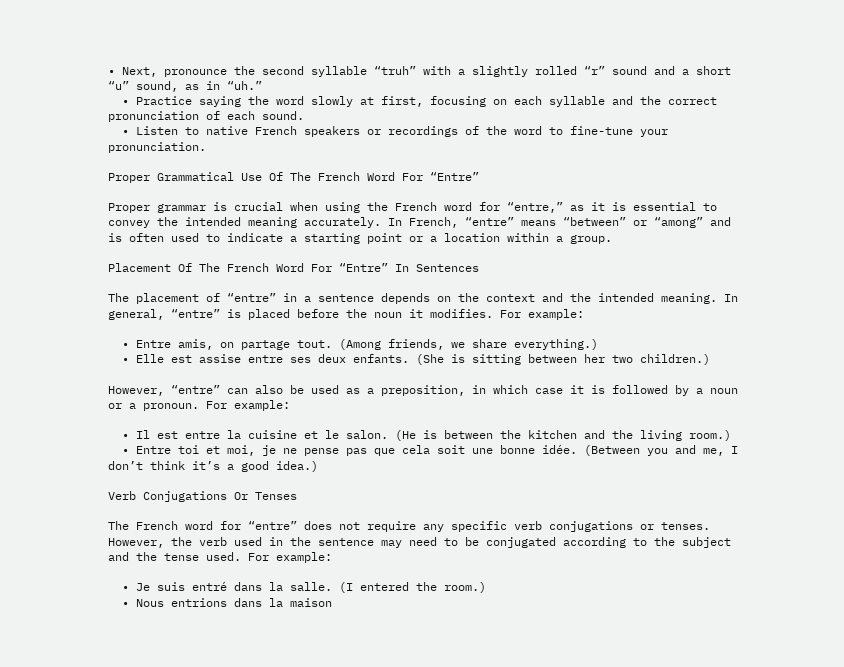• Next, pronounce the second syllable “truh” with a slightly rolled “r” sound and a short “u” sound, as in “uh.”
  • Practice saying the word slowly at first, focusing on each syllable and the correct pronunciation of each sound.
  • Listen to native French speakers or recordings of the word to fine-tune your pronunciation.

Proper Grammatical Use Of The French Word For “Entre”

Proper grammar is crucial when using the French word for “entre,” as it is essential to convey the intended meaning accurately. In French, “entre” means “between” or “among” and is often used to indicate a starting point or a location within a group.

Placement Of The French Word For “Entre” In Sentences

The placement of “entre” in a sentence depends on the context and the intended meaning. In general, “entre” is placed before the noun it modifies. For example:

  • Entre amis, on partage tout. (Among friends, we share everything.)
  • Elle est assise entre ses deux enfants. (She is sitting between her two children.)

However, “entre” can also be used as a preposition, in which case it is followed by a noun or a pronoun. For example:

  • Il est entre la cuisine et le salon. (He is between the kitchen and the living room.)
  • Entre toi et moi, je ne pense pas que cela soit une bonne idée. (Between you and me, I don’t think it’s a good idea.)

Verb Conjugations Or Tenses

The French word for “entre” does not require any specific verb conjugations or tenses. However, the verb used in the sentence may need to be conjugated according to the subject and the tense used. For example:

  • Je suis entré dans la salle. (I entered the room.)
  • Nous entrions dans la maison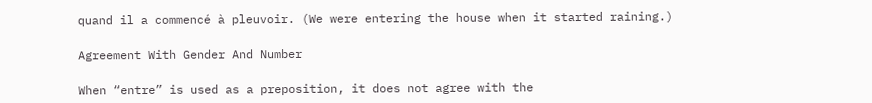quand il a commencé à pleuvoir. (We were entering the house when it started raining.)

Agreement With Gender And Number

When “entre” is used as a preposition, it does not agree with the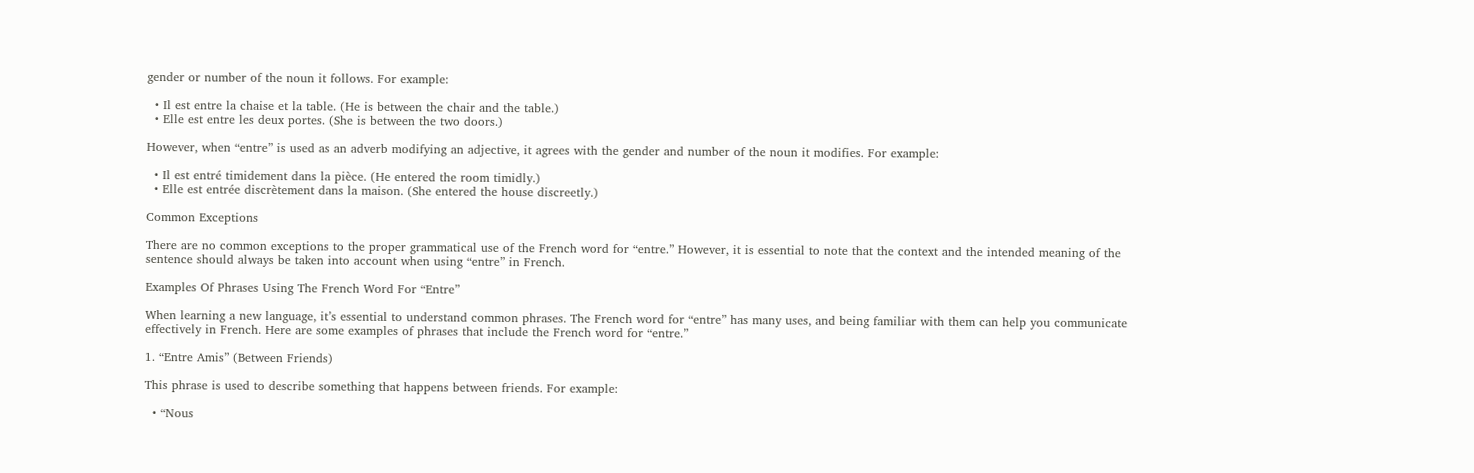gender or number of the noun it follows. For example:

  • Il est entre la chaise et la table. (He is between the chair and the table.)
  • Elle est entre les deux portes. (She is between the two doors.)

However, when “entre” is used as an adverb modifying an adjective, it agrees with the gender and number of the noun it modifies. For example:

  • Il est entré timidement dans la pièce. (He entered the room timidly.)
  • Elle est entrée discrètement dans la maison. (She entered the house discreetly.)

Common Exceptions

There are no common exceptions to the proper grammatical use of the French word for “entre.” However, it is essential to note that the context and the intended meaning of the sentence should always be taken into account when using “entre” in French.

Examples Of Phrases Using The French Word For “Entre”

When learning a new language, it’s essential to understand common phrases. The French word for “entre” has many uses, and being familiar with them can help you communicate effectively in French. Here are some examples of phrases that include the French word for “entre.”

1. “Entre Amis” (Between Friends)

This phrase is used to describe something that happens between friends. For example:

  • “Nous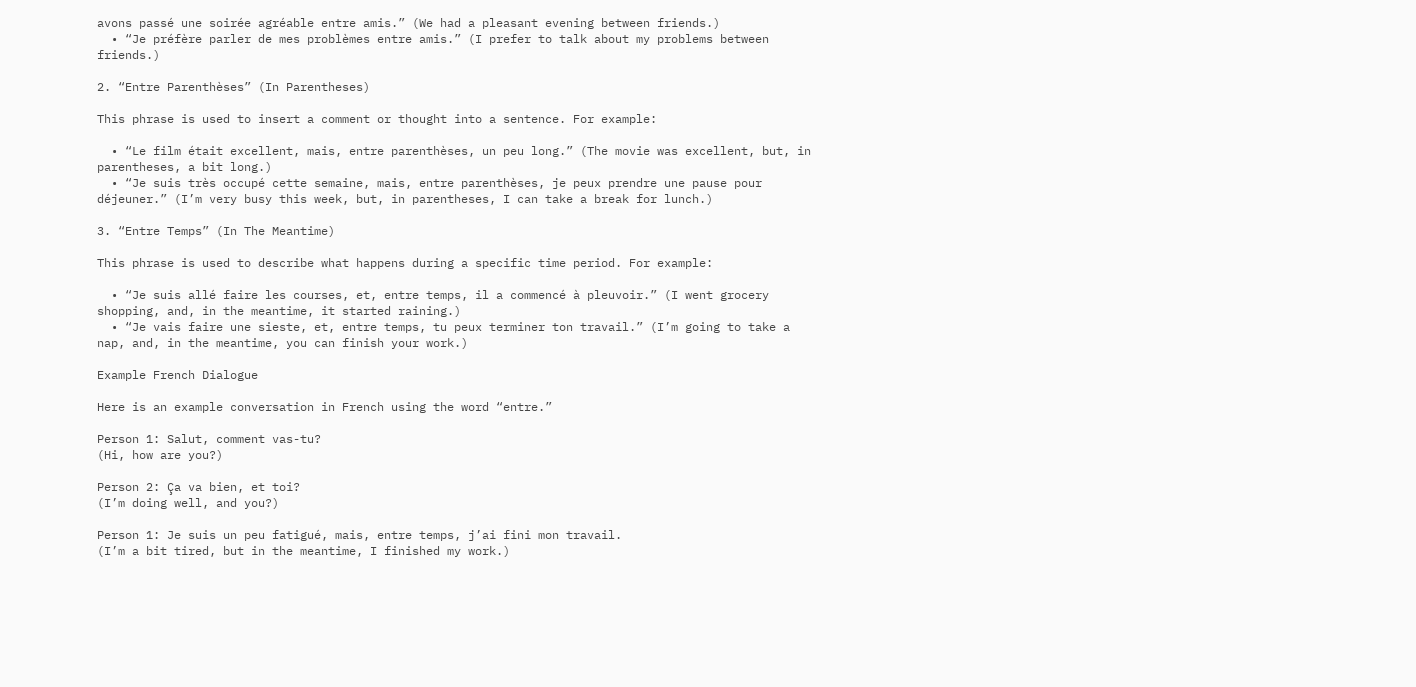avons passé une soirée agréable entre amis.” (We had a pleasant evening between friends.)
  • “Je préfère parler de mes problèmes entre amis.” (I prefer to talk about my problems between friends.)

2. “Entre Parenthèses” (In Parentheses)

This phrase is used to insert a comment or thought into a sentence. For example:

  • “Le film était excellent, mais, entre parenthèses, un peu long.” (The movie was excellent, but, in parentheses, a bit long.)
  • “Je suis très occupé cette semaine, mais, entre parenthèses, je peux prendre une pause pour déjeuner.” (I’m very busy this week, but, in parentheses, I can take a break for lunch.)

3. “Entre Temps” (In The Meantime)

This phrase is used to describe what happens during a specific time period. For example:

  • “Je suis allé faire les courses, et, entre temps, il a commencé à pleuvoir.” (I went grocery shopping, and, in the meantime, it started raining.)
  • “Je vais faire une sieste, et, entre temps, tu peux terminer ton travail.” (I’m going to take a nap, and, in the meantime, you can finish your work.)

Example French Dialogue

Here is an example conversation in French using the word “entre.”

Person 1: Salut, comment vas-tu?
(Hi, how are you?)

Person 2: Ça va bien, et toi?
(I’m doing well, and you?)

Person 1: Je suis un peu fatigué, mais, entre temps, j’ai fini mon travail.
(I’m a bit tired, but in the meantime, I finished my work.)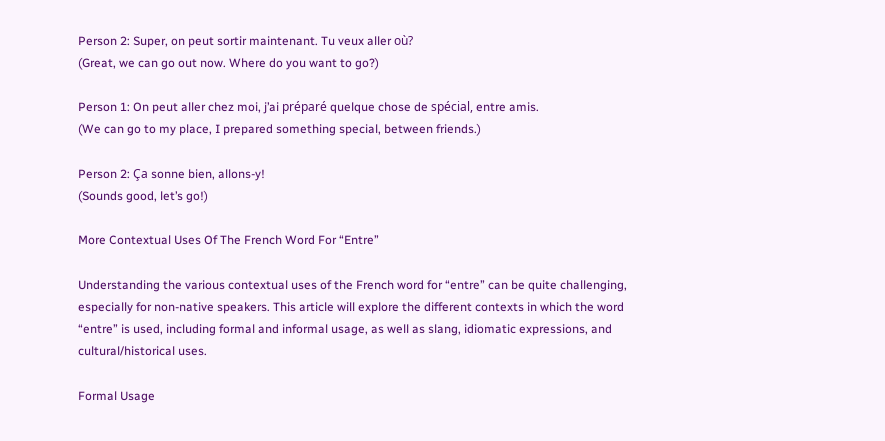Person 2: Super, on peut sortir maintenant. Tu veux aller où?
(Great, we can go out now. Where do you want to go?)

Person 1: On peut aller chez moi, j’ai préparé quelque chose de spécial, entre amis.
(We can go to my place, I prepared something special, between friends.)

Person 2: Ça sonne bien, allons-y!
(Sounds good, let’s go!)

More Contextual Uses Of The French Word For “Entre”

Understanding the various contextual uses of the French word for “entre” can be quite challenging, especially for non-native speakers. This article will explore the different contexts in which the word “entre” is used, including formal and informal usage, as well as slang, idiomatic expressions, and cultural/historical uses.

Formal Usage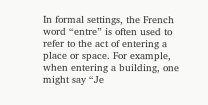In formal settings, the French word “entre” is often used to refer to the act of entering a place or space. For example, when entering a building, one might say “Je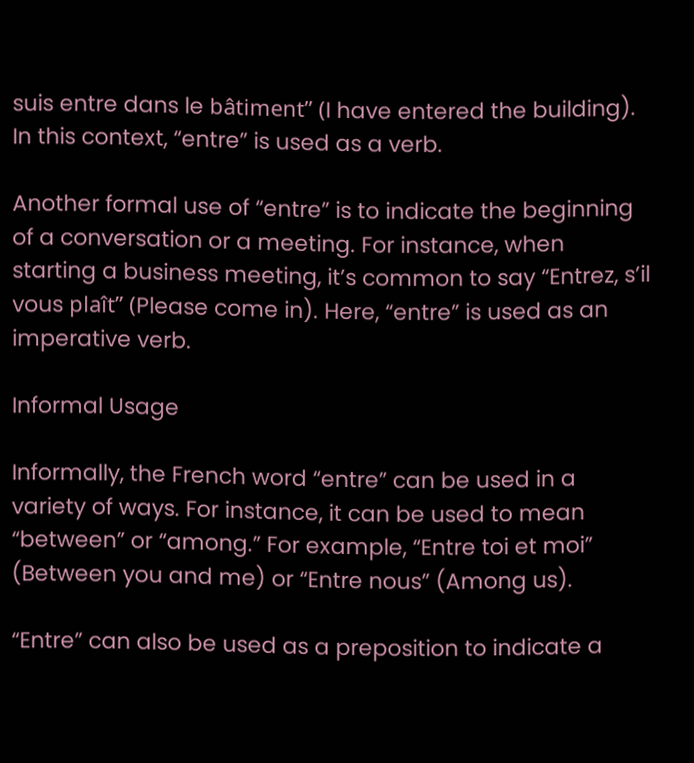suis entre dans le bâtiment” (I have entered the building). In this context, “entre” is used as a verb.

Another formal use of “entre” is to indicate the beginning of a conversation or a meeting. For instance, when starting a business meeting, it’s common to say “Entrez, s’il vous plaît” (Please come in). Here, “entre” is used as an imperative verb.

Informal Usage

Informally, the French word “entre” can be used in a variety of ways. For instance, it can be used to mean “between” or “among.” For example, “Entre toi et moi” (Between you and me) or “Entre nous” (Among us).

“Entre” can also be used as a preposition to indicate a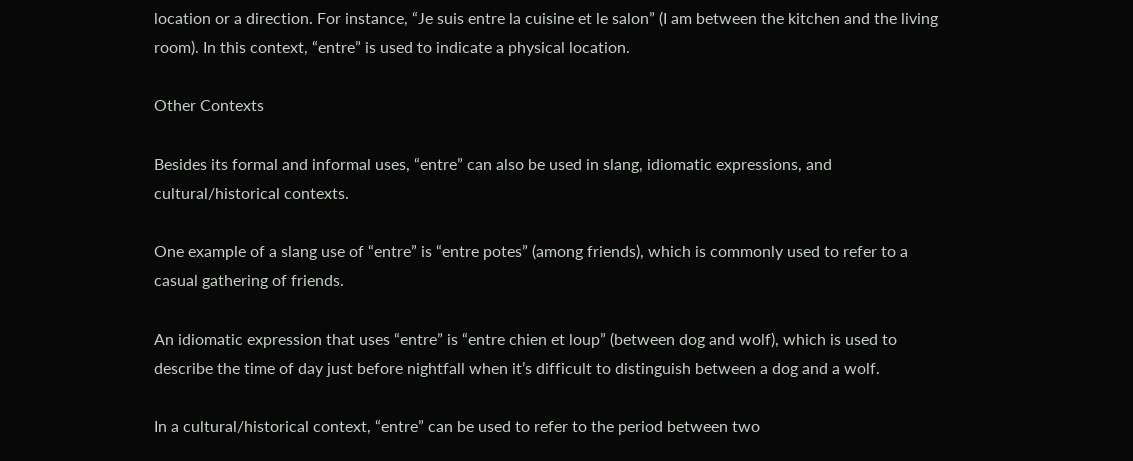location or a direction. For instance, “Je suis entre la cuisine et le salon” (I am between the kitchen and the living room). In this context, “entre” is used to indicate a physical location.

Other Contexts

Besides its formal and informal uses, “entre” can also be used in slang, idiomatic expressions, and cultural/historical contexts.

One example of a slang use of “entre” is “entre potes” (among friends), which is commonly used to refer to a casual gathering of friends.

An idiomatic expression that uses “entre” is “entre chien et loup” (between dog and wolf), which is used to describe the time of day just before nightfall when it’s difficult to distinguish between a dog and a wolf.

In a cultural/historical context, “entre” can be used to refer to the period between two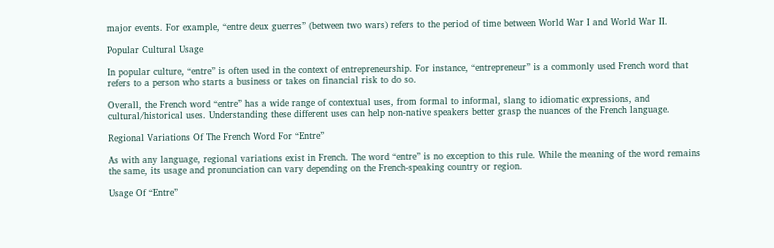major events. For example, “entre deux guerres” (between two wars) refers to the period of time between World War I and World War II.

Popular Cultural Usage

In popular culture, “entre” is often used in the context of entrepreneurship. For instance, “entrepreneur” is a commonly used French word that refers to a person who starts a business or takes on financial risk to do so.

Overall, the French word “entre” has a wide range of contextual uses, from formal to informal, slang to idiomatic expressions, and cultural/historical uses. Understanding these different uses can help non-native speakers better grasp the nuances of the French language.

Regional Variations Of The French Word For “Entre”

As with any language, regional variations exist in French. The word “entre” is no exception to this rule. While the meaning of the word remains the same, its usage and pronunciation can vary depending on the French-speaking country or region.

Usage Of “Entre”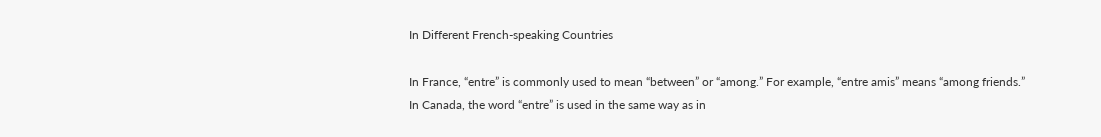In Different French-speaking Countries

In France, “entre” is commonly used to mean “between” or “among.” For example, “entre amis” means “among friends.” In Canada, the word “entre” is used in the same way as in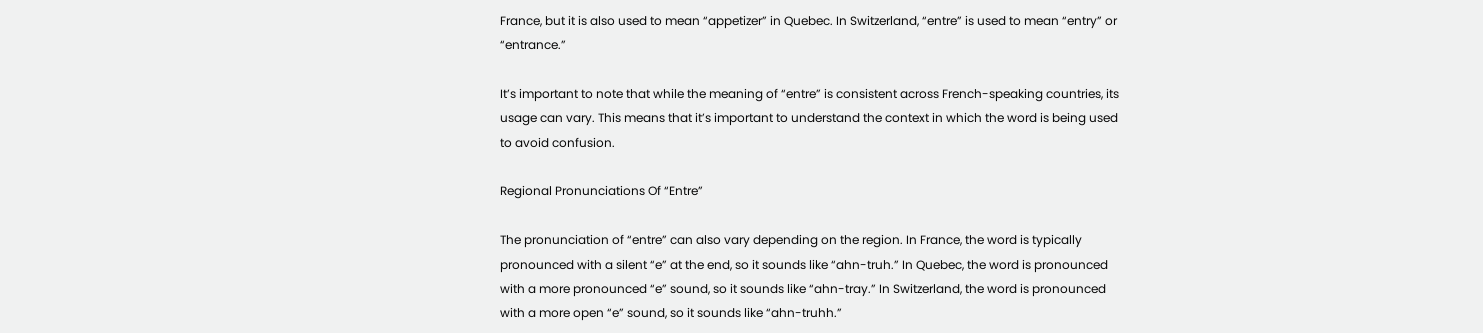France, but it is also used to mean “appetizer” in Quebec. In Switzerland, “entre” is used to mean “entry” or “entrance.”

It’s important to note that while the meaning of “entre” is consistent across French-speaking countries, its usage can vary. This means that it’s important to understand the context in which the word is being used to avoid confusion.

Regional Pronunciations Of “Entre”

The pronunciation of “entre” can also vary depending on the region. In France, the word is typically pronounced with a silent “e” at the end, so it sounds like “ahn-truh.” In Quebec, the word is pronounced with a more pronounced “e” sound, so it sounds like “ahn-tray.” In Switzerland, the word is pronounced with a more open “e” sound, so it sounds like “ahn-truhh.”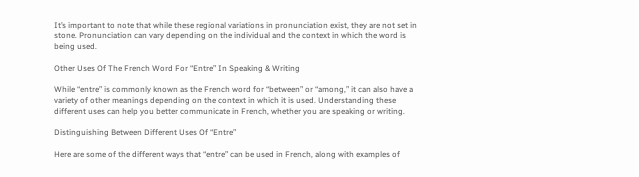It’s important to note that while these regional variations in pronunciation exist, they are not set in stone. Pronunciation can vary depending on the individual and the context in which the word is being used.

Other Uses Of The French Word For “Entre” In Speaking & Writing

While “entre” is commonly known as the French word for “between” or “among,” it can also have a variety of other meanings depending on the context in which it is used. Understanding these different uses can help you better communicate in French, whether you are speaking or writing.

Distinguishing Between Different Uses Of “Entre”

Here are some of the different ways that “entre” can be used in French, along with examples of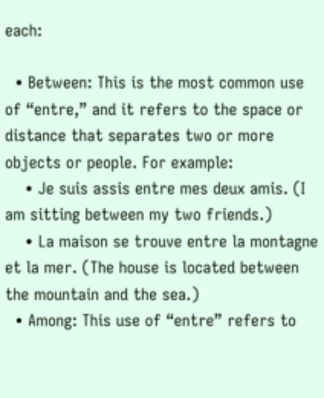each:

  • Between: This is the most common use of “entre,” and it refers to the space or distance that separates two or more objects or people. For example:
    • Je suis assis entre mes deux amis. (I am sitting between my two friends.)
    • La maison se trouve entre la montagne et la mer. (The house is located between the mountain and the sea.)
  • Among: This use of “entre” refers to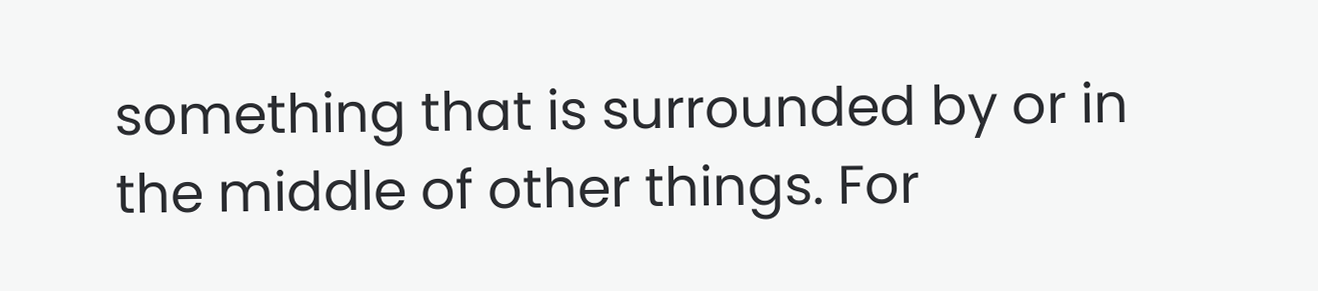something that is surrounded by or in the middle of other things. For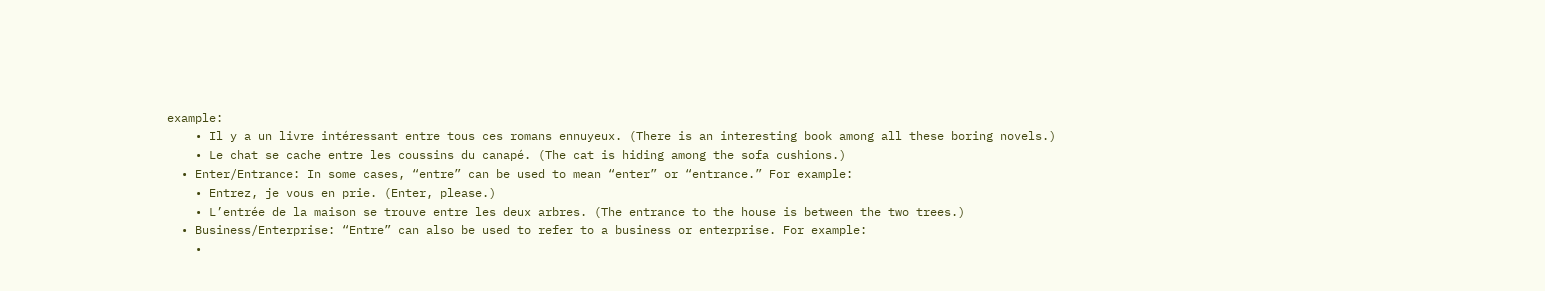example:
    • Il y a un livre intéressant entre tous ces romans ennuyeux. (There is an interesting book among all these boring novels.)
    • Le chat se cache entre les coussins du canapé. (The cat is hiding among the sofa cushions.)
  • Enter/Entrance: In some cases, “entre” can be used to mean “enter” or “entrance.” For example:
    • Entrez, je vous en prie. (Enter, please.)
    • L’entrée de la maison se trouve entre les deux arbres. (The entrance to the house is between the two trees.)
  • Business/Enterprise: “Entre” can also be used to refer to a business or enterprise. For example:
    •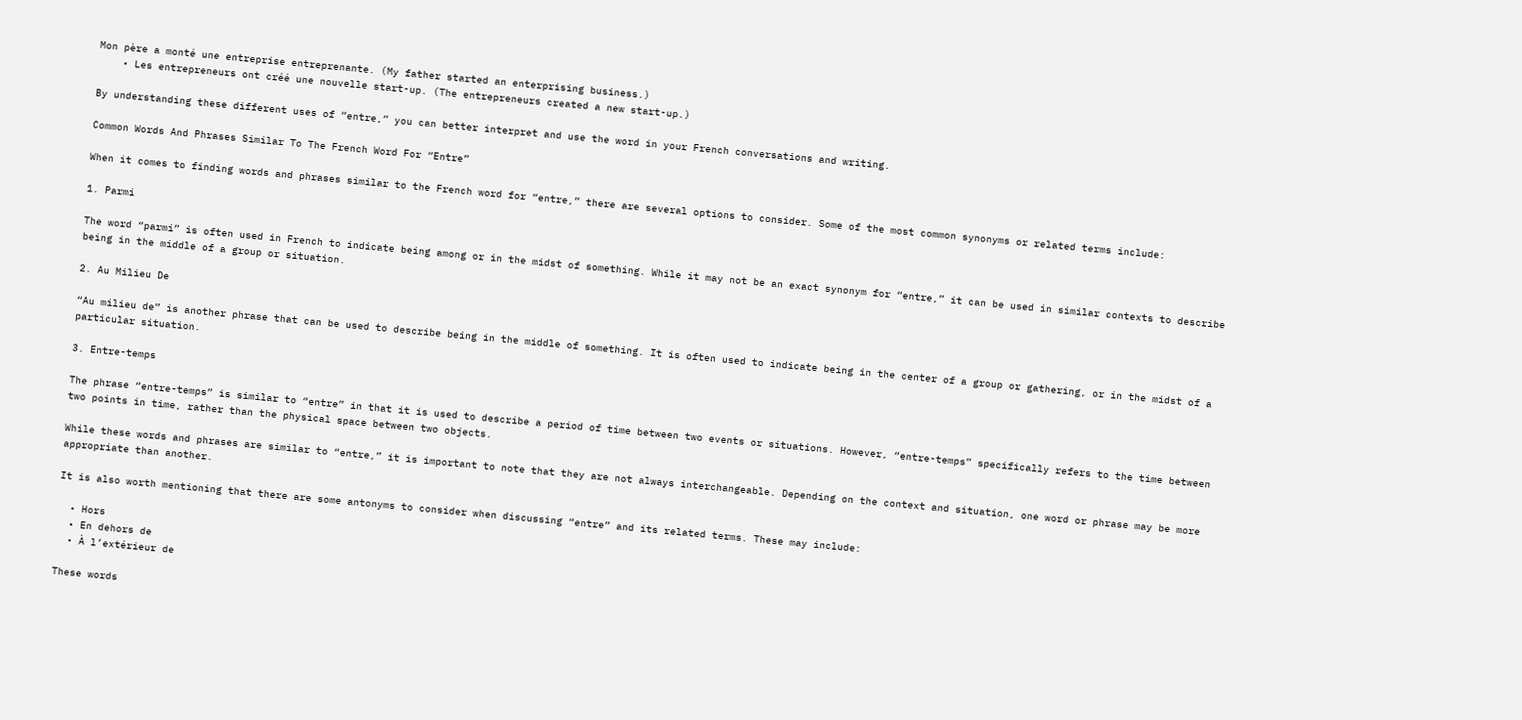Mon père a monté une entreprise entreprenante. (My father started an enterprising business.)
    • Les entrepreneurs ont créé une nouvelle start-up. (The entrepreneurs created a new start-up.)

By understanding these different uses of “entre,” you can better interpret and use the word in your French conversations and writing.

Common Words And Phrases Similar To The French Word For “Entre”

When it comes to finding words and phrases similar to the French word for “entre,” there are several options to consider. Some of the most common synonyms or related terms include:

1. Parmi

The word “parmi” is often used in French to indicate being among or in the midst of something. While it may not be an exact synonym for “entre,” it can be used in similar contexts to describe being in the middle of a group or situation.

2. Au Milieu De

“Au milieu de” is another phrase that can be used to describe being in the middle of something. It is often used to indicate being in the center of a group or gathering, or in the midst of a particular situation.

3. Entre-temps

The phrase “entre-temps” is similar to “entre” in that it is used to describe a period of time between two events or situations. However, “entre-temps” specifically refers to the time between two points in time, rather than the physical space between two objects.

While these words and phrases are similar to “entre,” it is important to note that they are not always interchangeable. Depending on the context and situation, one word or phrase may be more appropriate than another.

It is also worth mentioning that there are some antonyms to consider when discussing “entre” and its related terms. These may include:

  • Hors
  • En dehors de
  • À l’extérieur de

These words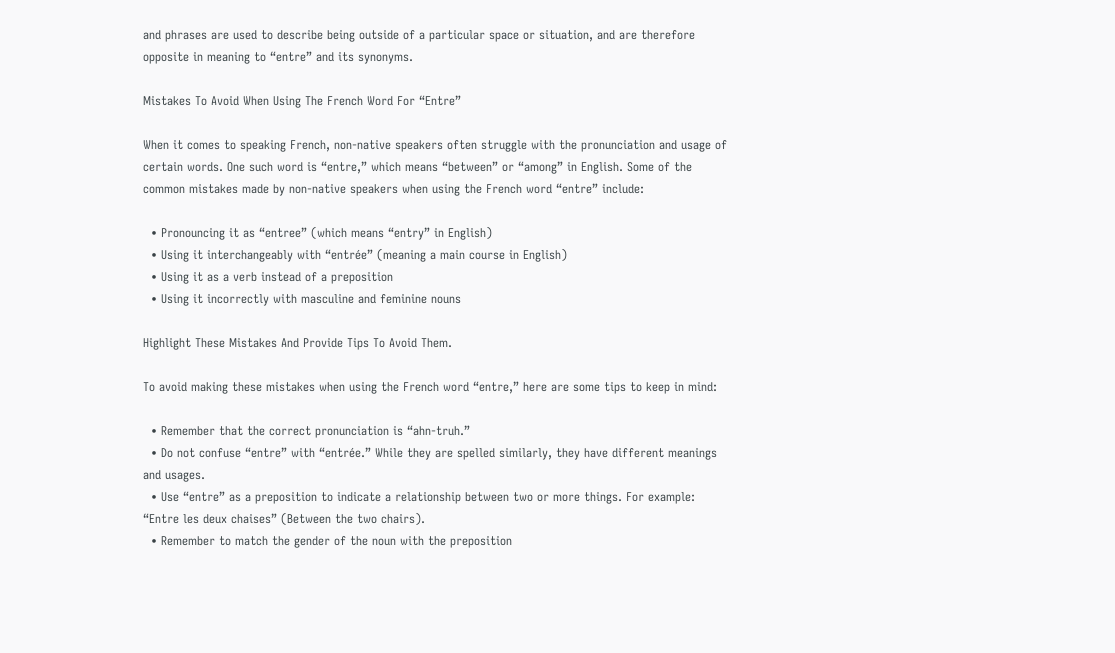and phrases are used to describe being outside of a particular space or situation, and are therefore opposite in meaning to “entre” and its synonyms.

Mistakes To Avoid When Using The French Word For “Entre”

When it comes to speaking French, non-native speakers often struggle with the pronunciation and usage of certain words. One such word is “entre,” which means “between” or “among” in English. Some of the common mistakes made by non-native speakers when using the French word “entre” include:

  • Pronouncing it as “entree” (which means “entry” in English)
  • Using it interchangeably with “entrée” (meaning a main course in English)
  • Using it as a verb instead of a preposition
  • Using it incorrectly with masculine and feminine nouns

Highlight These Mistakes And Provide Tips To Avoid Them.

To avoid making these mistakes when using the French word “entre,” here are some tips to keep in mind:

  • Remember that the correct pronunciation is “ahn-truh.”
  • Do not confuse “entre” with “entrée.” While they are spelled similarly, they have different meanings and usages.
  • Use “entre” as a preposition to indicate a relationship between two or more things. For example: “Entre les deux chaises” (Between the two chairs).
  • Remember to match the gender of the noun with the preposition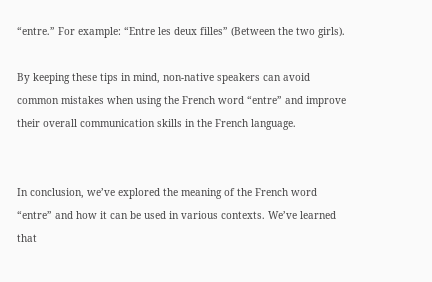“entre.” For example: “Entre les deux filles” (Between the two girls).

By keeping these tips in mind, non-native speakers can avoid common mistakes when using the French word “entre” and improve their overall communication skills in the French language.


In conclusion, we’ve explored the meaning of the French word “entre” and how it can be used in various contexts. We’ve learned that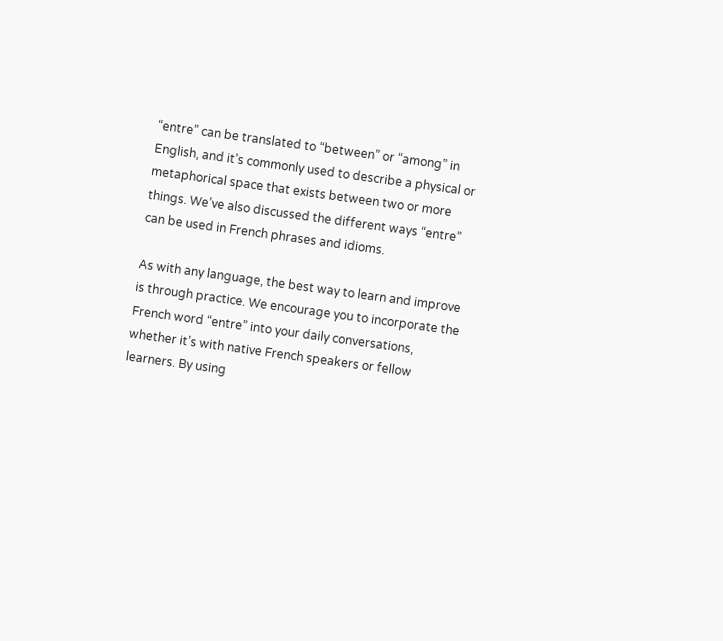“entre” can be translated to “between” or “among” in English, and it’s commonly used to describe a physical or metaphorical space that exists between two or more things. We’ve also discussed the different ways “entre” can be used in French phrases and idioms.

As with any language, the best way to learn and improve is through practice. We encourage you to incorporate the French word “entre” into your daily conversations, whether it’s with native French speakers or fellow learners. By using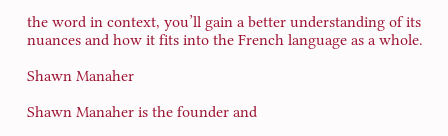the word in context, you’ll gain a better understanding of its nuances and how it fits into the French language as a whole.

Shawn Manaher

Shawn Manaher is the founder and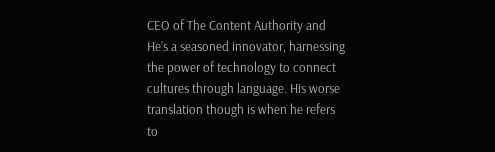CEO of The Content Authority and He’s a seasoned innovator, harnessing the power of technology to connect cultures through language. His worse translation though is when he refers to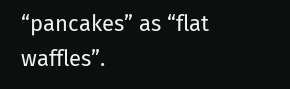“pancakes” as “flat waffles”.